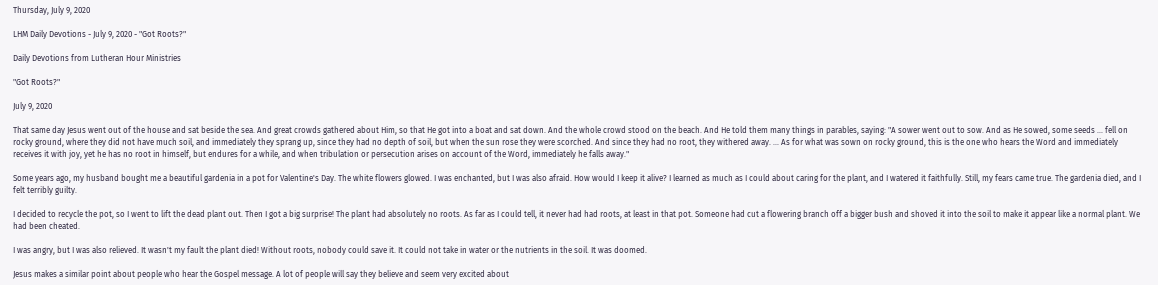Thursday, July 9, 2020

LHM Daily Devotions - July 9, 2020 - "Got Roots?"

Daily Devotions from Lutheran Hour Ministries

"Got Roots?"

July 9, 2020

That same day Jesus went out of the house and sat beside the sea. And great crowds gathered about Him, so that He got into a boat and sat down. And the whole crowd stood on the beach. And He told them many things in parables, saying: "A sower went out to sow. And as He sowed, some seeds ... fell on rocky ground, where they did not have much soil, and immediately they sprang up, since they had no depth of soil, but when the sun rose they were scorched. And since they had no root, they withered away. ... As for what was sown on rocky ground, this is the one who hears the Word and immediately receives it with joy, yet he has no root in himself, but endures for a while, and when tribulation or persecution arises on account of the Word, immediately he falls away."

Some years ago, my husband bought me a beautiful gardenia in a pot for Valentine's Day. The white flowers glowed. I was enchanted, but I was also afraid. How would I keep it alive? I learned as much as I could about caring for the plant, and I watered it faithfully. Still, my fears came true. The gardenia died, and I felt terribly guilty.

I decided to recycle the pot, so I went to lift the dead plant out. Then I got a big surprise! The plant had absolutely no roots. As far as I could tell, it never had had roots, at least in that pot. Someone had cut a flowering branch off a bigger bush and shoved it into the soil to make it appear like a normal plant. We had been cheated.

I was angry, but I was also relieved. It wasn't my fault the plant died! Without roots, nobody could save it. It could not take in water or the nutrients in the soil. It was doomed.

Jesus makes a similar point about people who hear the Gospel message. A lot of people will say they believe and seem very excited about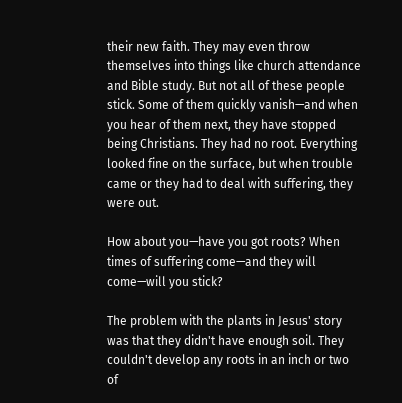their new faith. They may even throw themselves into things like church attendance and Bible study. But not all of these people stick. Some of them quickly vanish—and when you hear of them next, they have stopped being Christians. They had no root. Everything looked fine on the surface, but when trouble came or they had to deal with suffering, they were out.

How about you—have you got roots? When times of suffering come—and they will come—will you stick?

The problem with the plants in Jesus' story was that they didn't have enough soil. They couldn't develop any roots in an inch or two of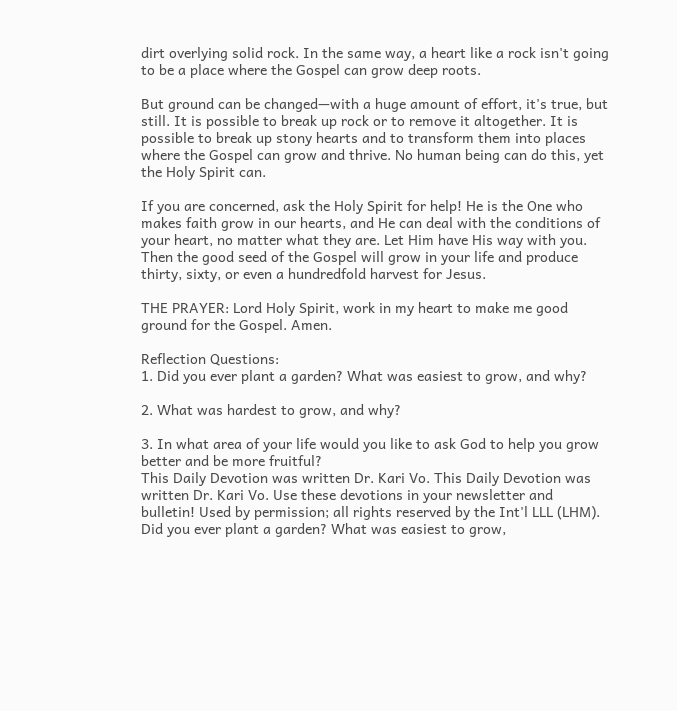dirt overlying solid rock. In the same way, a heart like a rock isn't going to be a place where the Gospel can grow deep roots.

But ground can be changed—with a huge amount of effort, it's true, but still. It is possible to break up rock or to remove it altogether. It is possible to break up stony hearts and to transform them into places where the Gospel can grow and thrive. No human being can do this, yet the Holy Spirit can.

If you are concerned, ask the Holy Spirit for help! He is the One who makes faith grow in our hearts, and He can deal with the conditions of your heart, no matter what they are. Let Him have His way with you. Then the good seed of the Gospel will grow in your life and produce thirty, sixty, or even a hundredfold harvest for Jesus.

THE PRAYER: Lord Holy Spirit, work in my heart to make me good ground for the Gospel. Amen.

Reflection Questions:
1. Did you ever plant a garden? What was easiest to grow, and why?

2. What was hardest to grow, and why?

3. In what area of your life would you like to ask God to help you grow better and be more fruitful?
This Daily Devotion was written Dr. Kari Vo. This Daily Devotion was written Dr. Kari Vo. Use these devotions in your newsletter and bulletin! Used by permission; all rights reserved by the Int'l LLL (LHM).
Did you ever plant a garden? What was easiest to grow,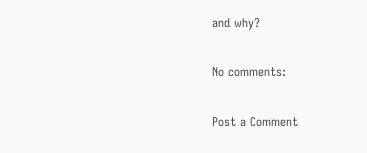and why?

No comments:

Post a Comment